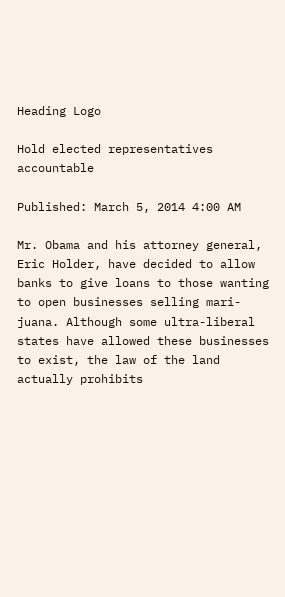Heading Logo

Hold elected representatives accountable

Published: March 5, 2014 4:00 AM

Mr. Obama and his attorney general, Eric Holder, have decided to allow banks to give loans to those wanting to open businesses selling mari-juana. Although some ultra-liberal states have allowed these businesses to exist, the law of the land actually prohibits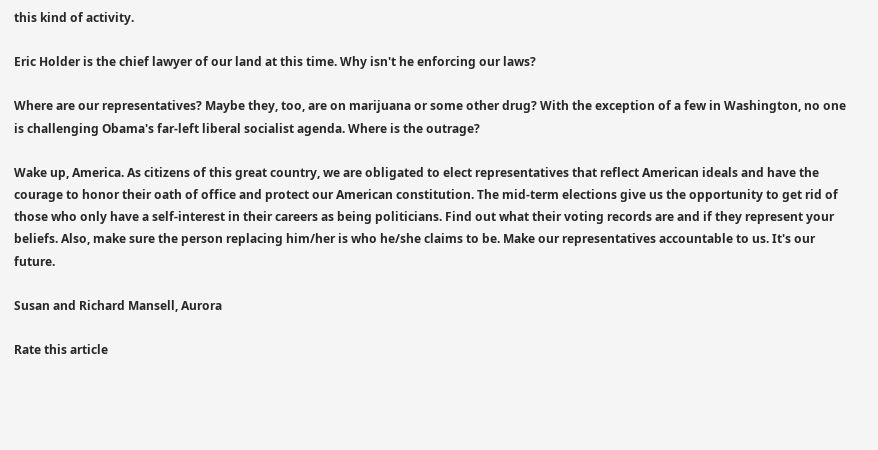this kind of activity.

Eric Holder is the chief lawyer of our land at this time. Why isn't he enforcing our laws?

Where are our representatives? Maybe they, too, are on marijuana or some other drug? With the exception of a few in Washington, no one is challenging Obama's far-left liberal socialist agenda. Where is the outrage?

Wake up, America. As citizens of this great country, we are obligated to elect representatives that reflect American ideals and have the courage to honor their oath of office and protect our American constitution. The mid-term elections give us the opportunity to get rid of those who only have a self-interest in their careers as being politicians. Find out what their voting records are and if they represent your beliefs. Also, make sure the person replacing him/her is who he/she claims to be. Make our representatives accountable to us. It's our future.

Susan and Richard Mansell, Aurora

Rate this article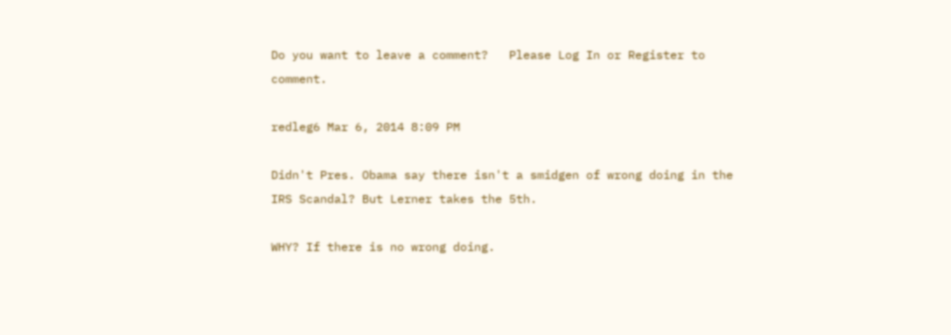Do you want to leave a comment?   Please Log In or Register to comment.

redleg6 Mar 6, 2014 8:09 PM

Didn't Pres. Obama say there isn't a smidgen of wrong doing in the IRS Scandal? But Lerner takes the 5th.

WHY? If there is no wrong doing.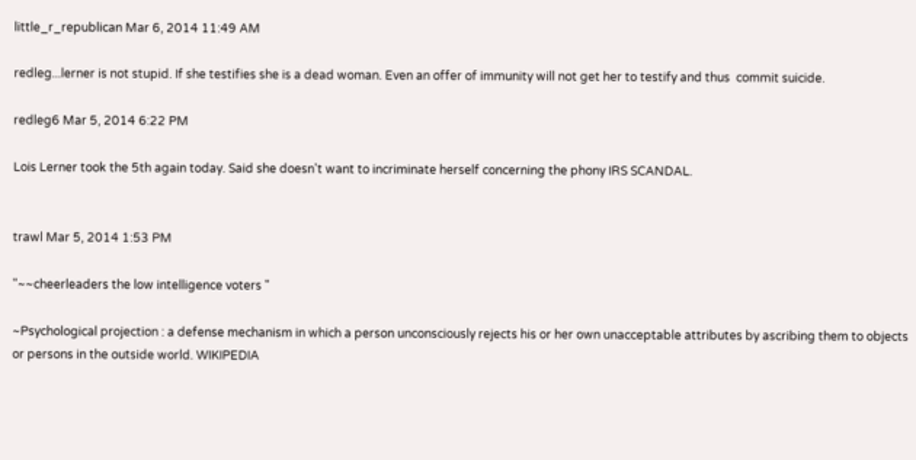little_r_republican Mar 6, 2014 11:49 AM

redleg...lerner is not stupid. If she testifies she is a dead woman. Even an offer of immunity will not get her to testify and thus  commit suicide.

redleg6 Mar 5, 2014 6:22 PM

Lois Lerner took the 5th again today. Said she doesn't want to incriminate herself concerning the phony IRS SCANDAL.


trawl Mar 5, 2014 1:53 PM

"~~cheerleaders the low intelligence voters "

~Psychological projection : a defense mechanism in which a person unconsciously rejects his or her own unacceptable attributes by ascribing them to objects or persons in the outside world. WIKIPEDIA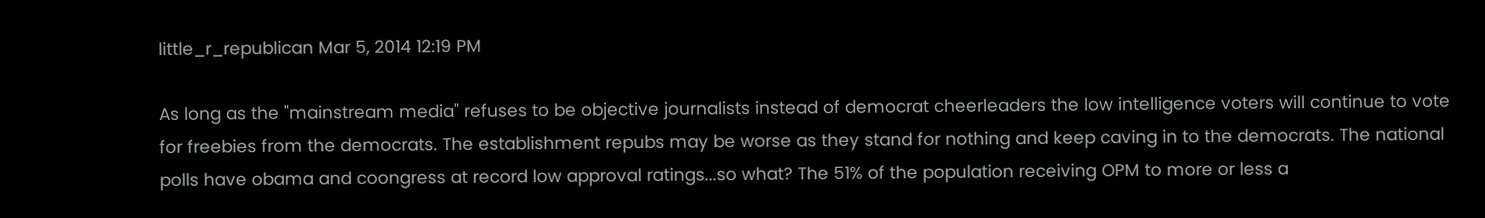little_r_republican Mar 5, 2014 12:19 PM

As long as the "mainstream media" refuses to be objective journalists instead of democrat cheerleaders the low intelligence voters will continue to vote for freebies from the democrats. The establishment repubs may be worse as they stand for nothing and keep caving in to the democrats. The national polls have obama and coongress at record low approval ratings...so what? The 51% of the population receiving OPM to more or less a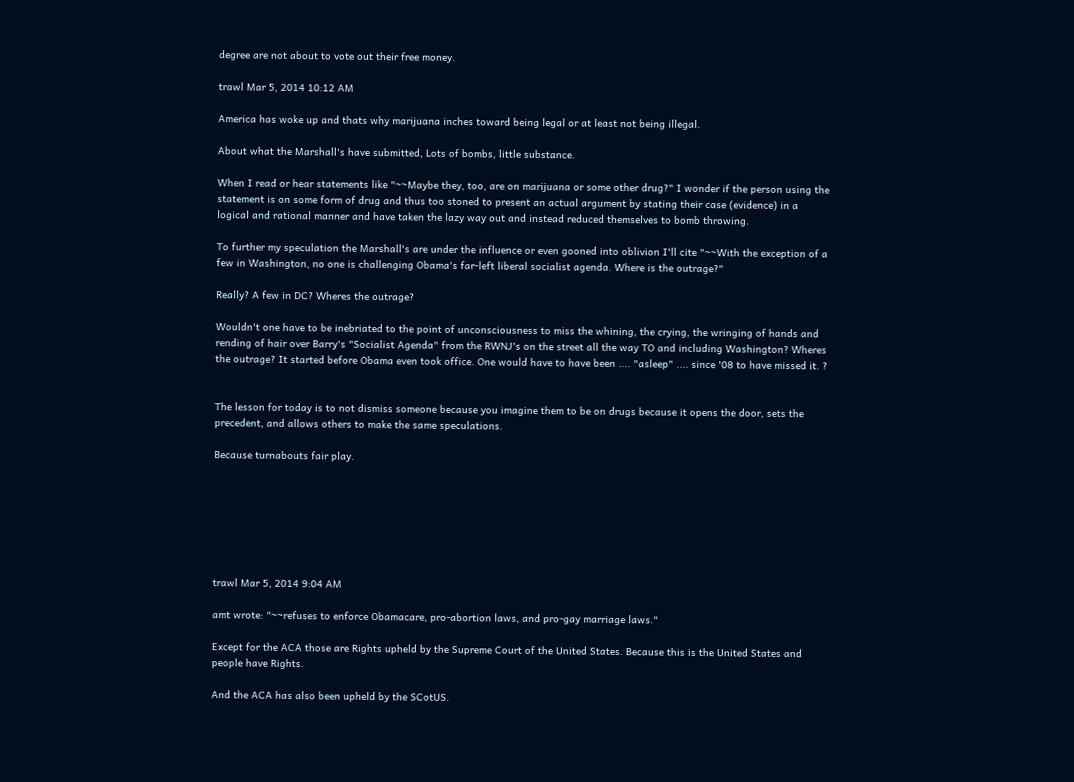degree are not about to vote out their free money.

trawl Mar 5, 2014 10:12 AM

America has woke up and thats why marijuana inches toward being legal or at least not being illegal.

About what the Marshall's have submitted, Lots of bombs, little substance.

When I read or hear statements like "~~Maybe they, too, are on marijuana or some other drug?" I wonder if the person using the statement is on some form of drug and thus too stoned to present an actual argument by stating their case (evidence) in a logical and rational manner and have taken the lazy way out and instead reduced themselves to bomb throwing.

To further my speculation the Marshall's are under the influence or even gooned into oblivion I'll cite "~~With the exception of a few in Washington, no one is challenging Obama's far-left liberal socialist agenda. Where is the outrage?"

Really? A few in DC? Wheres the outrage?

Wouldn't one have to be inebriated to the point of unconsciousness to miss the whining, the crying, the wringing of hands and rending of hair over Barry's "Socialist Agenda" from the RWNJ's on the street all the way TO and including Washington? Wheres the outrage? It started before Obama even took office. One would have to have been .... "asleep" .... since '08 to have missed it. ?


The lesson for today is to not dismiss someone because you imagine them to be on drugs because it opens the door, sets the precedent, and allows others to make the same speculations.

Because turnabouts fair play.







trawl Mar 5, 2014 9:04 AM

amt wrote: "~~refuses to enforce Obamacare, pro-abortion laws, and pro-gay marriage laws."

Except for the ACA those are Rights upheld by the Supreme Court of the United States. Because this is the United States and people have Rights.

And the ACA has also been upheld by the SCotUS.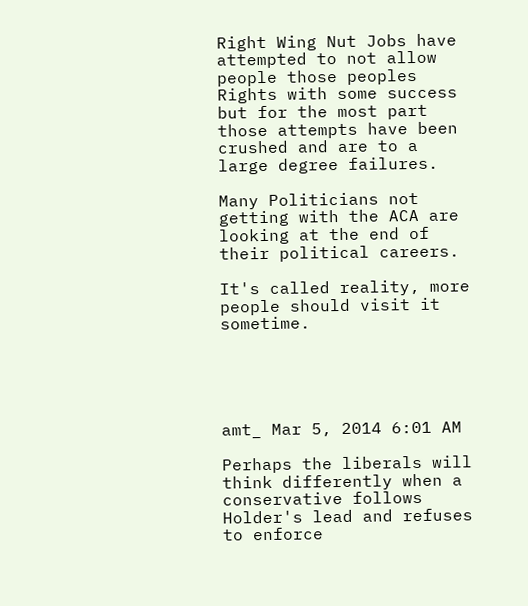Right Wing Nut Jobs have attempted to not allow people those peoples Rights with some success but for the most part those attempts have been crushed and are to a large degree failures.

Many Politicians not getting with the ACA are looking at the end of their political careers.

It's called reality, more people should visit it sometime.





amt_ Mar 5, 2014 6:01 AM

Perhaps the liberals will think differently when a conservative follows Holder's lead and refuses to enforce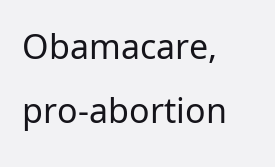Obamacare, pro-abortion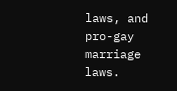laws, and pro-gay marriage laws.